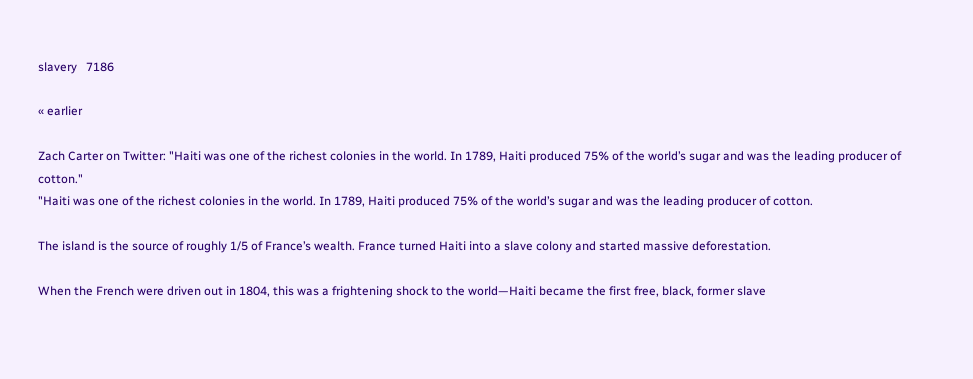slavery   7186

« earlier

Zach Carter on Twitter: "Haiti was one of the richest colonies in the world. In 1789, Haiti produced 75% of the world’s sugar and was the leading producer of cotton."
"Haiti was one of the richest colonies in the world. In 1789, Haiti produced 75% of the world’s sugar and was the leading producer of cotton.

The island is the source of roughly 1/5 of France’s wealth. France turned Haiti into a slave colony and started massive deforestation.

When the French were driven out in 1804, this was a frightening shock to the world—Haiti became the first free, black, former slave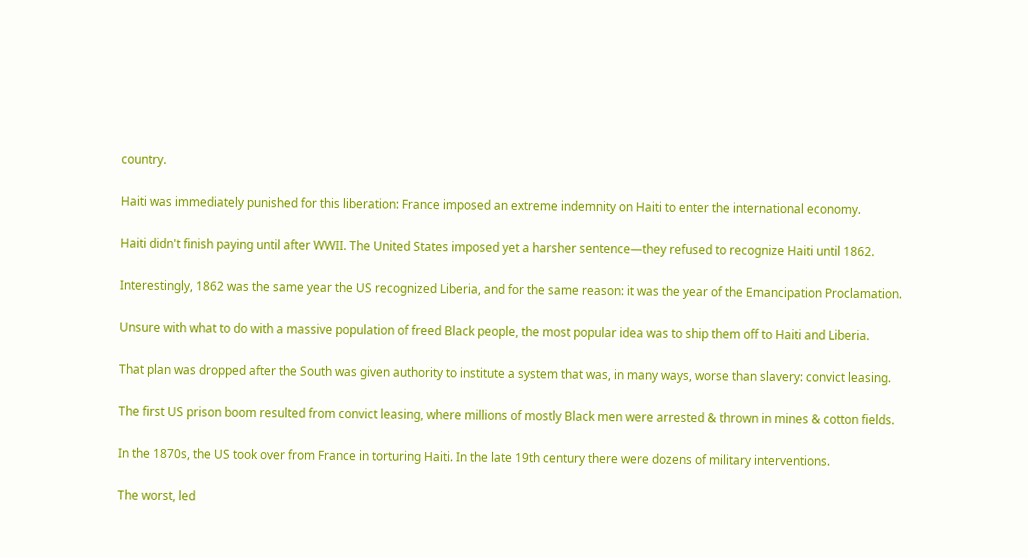country.

Haiti was immediately punished for this liberation: France imposed an extreme indemnity on Haiti to enter the international economy.

Haiti didn't finish paying until after WWII. The United States imposed yet a harsher sentence—they refused to recognize Haiti until 1862.

Interestingly, 1862 was the same year the US recognized Liberia, and for the same reason: it was the year of the Emancipation Proclamation.

Unsure with what to do with a massive population of freed Black people, the most popular idea was to ship them off to Haiti and Liberia.

That plan was dropped after the South was given authority to institute a system that was, in many ways, worse than slavery: convict leasing.

The first US prison boom resulted from convict leasing, where millions of mostly Black men were arrested & thrown in mines & cotton fields.

In the 1870s, the US took over from France in torturing Haiti. In the late 19th century there were dozens of military interventions.

The worst, led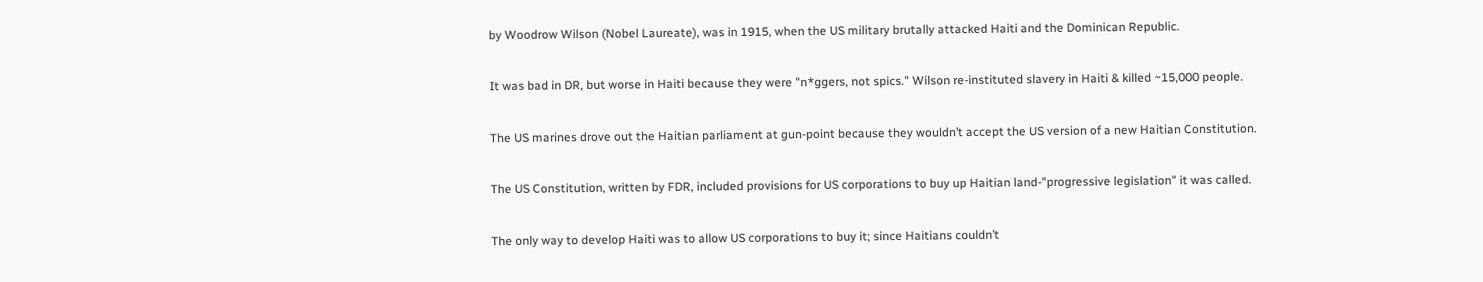by Woodrow Wilson (Nobel Laureate), was in 1915, when the US military brutally attacked Haiti and the Dominican Republic.

It was bad in DR, but worse in Haiti because they were "n*ggers, not spics." Wilson re-instituted slavery in Haiti & killed ~15,000 people.

The US marines drove out the Haitian parliament at gun-point because they wouldn’t accept the US version of a new Haitian Constitution.

The US Constitution, written by FDR, included provisions for US corporations to buy up Haitian land-"progressive legislation" it was called.

The only way to develop Haiti was to allow US corporations to buy it; since Haitians couldn’t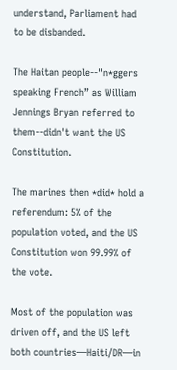understand, Parliament had to be disbanded.

The Haitan people--"n*ggers speaking French” as William Jennings Bryan referred to them--didn't want the US Constitution.

The marines then *did* hold a referendum: 5% of the population voted, and the US Constitution won 99.99% of the vote.

Most of the population was driven off, and the US left both countries—Haiti/DR—in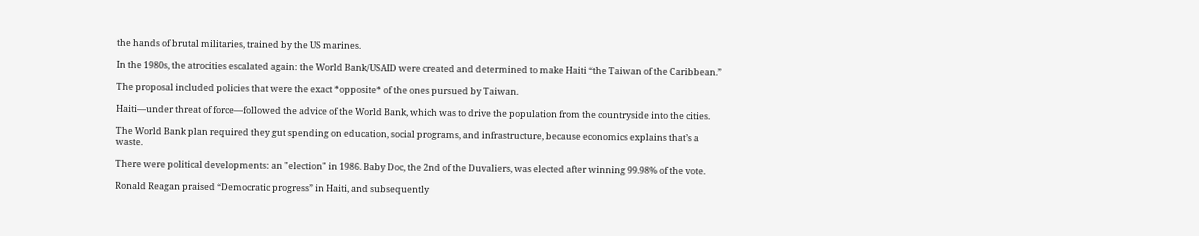the hands of brutal militaries, trained by the US marines.

In the 1980s, the atrocities escalated again: the World Bank/USAID were created and determined to make Haiti “the Taiwan of the Caribbean.”

The proposal included policies that were the exact *opposite* of the ones pursued by Taiwan.

Haiti—under threat of force—followed the advice of the World Bank, which was to drive the population from the countryside into the cities.

The World Bank plan required they gut spending on education, social programs, and infrastructure, because economics explains that’s a waste.

There were political developments: an "election" in 1986. Baby Doc, the 2nd of the Duvaliers, was elected after winning 99.98% of the vote.

Ronald Reagan praised “Democratic progress” in Haiti, and subsequently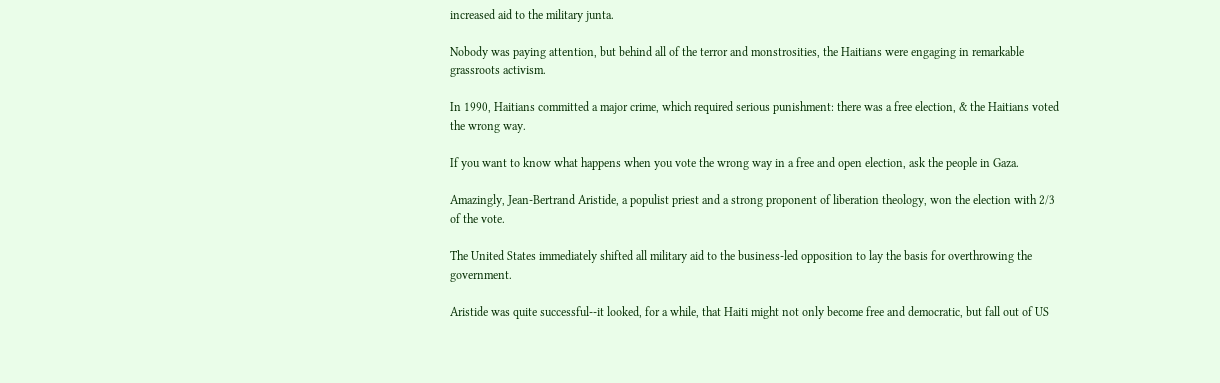increased aid to the military junta.

Nobody was paying attention, but behind all of the terror and monstrosities, the Haitians were engaging in remarkable grassroots activism.

In 1990, Haitians committed a major crime, which required serious punishment: there was a free election, & the Haitians voted the wrong way.

If you want to know what happens when you vote the wrong way in a free and open election, ask the people in Gaza.

Amazingly, Jean-Bertrand Aristide, a populist priest and a strong proponent of liberation theology, won the election with 2/3 of the vote.

The United States immediately shifted all military aid to the business-led opposition to lay the basis for overthrowing the government.

Aristide was quite successful--it looked, for a while, that Haiti might not only become free and democratic, but fall out of US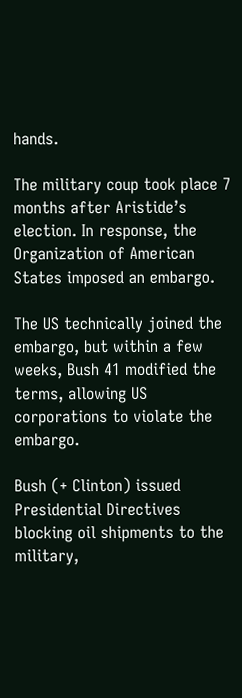hands.

The military coup took place 7 months after Aristide’s election. In response, the Organization of American States imposed an embargo.

The US technically joined the embargo, but within a few weeks, Bush 41 modified the terms, allowing US corporations to violate the embargo.

Bush (+ Clinton) issued Presidential Directives blocking oil shipments to the military,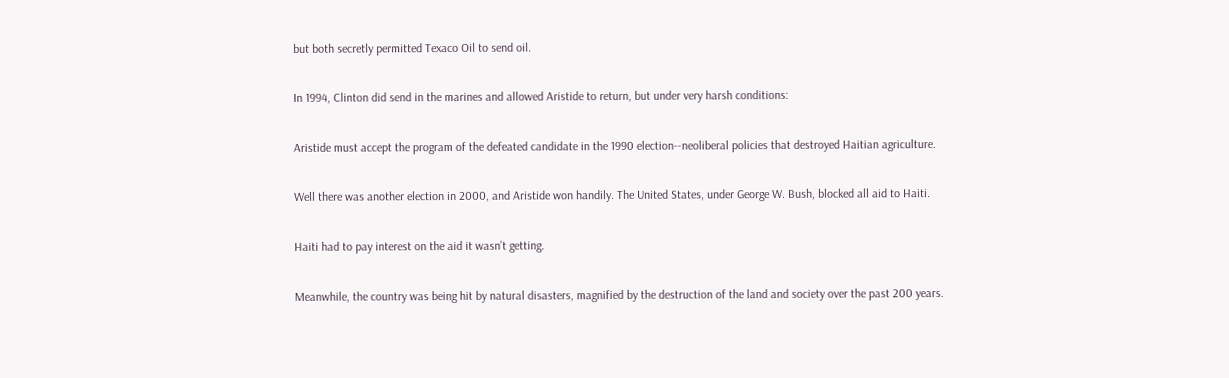but both secretly permitted Texaco Oil to send oil.

In 1994, Clinton did send in the marines and allowed Aristide to return, but under very harsh conditions:

Aristide must accept the program of the defeated candidate in the 1990 election--neoliberal policies that destroyed Haitian agriculture.

Well there was another election in 2000, and Aristide won handily. The United States, under George W. Bush, blocked all aid to Haiti.

Haiti had to pay interest on the aid it wasn’t getting.

Meanwhile, the country was being hit by natural disasters, magnified by the destruction of the land and society over the past 200 years.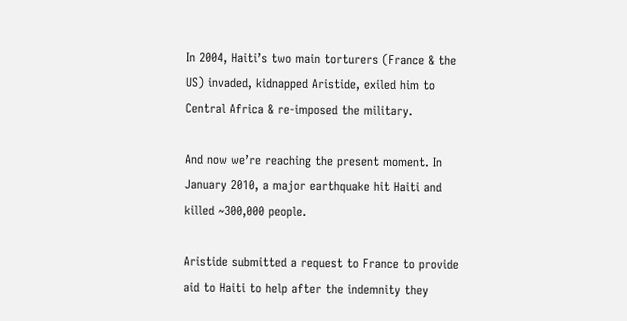In 2004, Haiti’s two main torturers (France & the US) invaded, kidnapped Aristide, exiled him to Central Africa & re-imposed the military.

And now we’re reaching the present moment. In January 2010, a major earthquake hit Haiti and killed ~300,000 people.

Aristide submitted a request to France to provide aid to Haiti to help after the indemnity they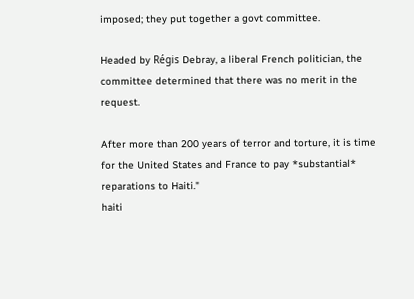imposed; they put together a govt committee.

Headed by Régis Debray, a liberal French politician, the committee determined that there was no merit in the request.

After more than 200 years of terror and torture, it is time for the United States and France to pay *substantial* reparations to Haiti."
haiti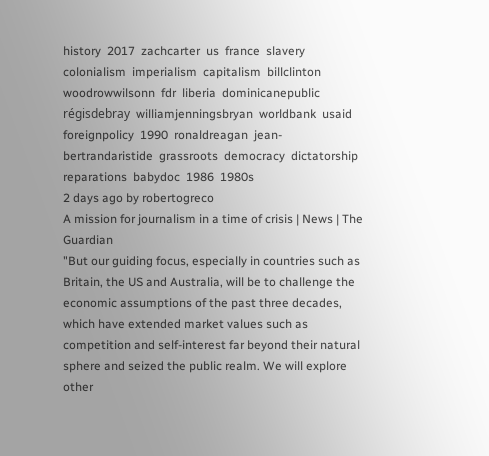history  2017  zachcarter  us  france  slavery  colonialism  imperialism  capitalism  billclinton  woodrowwilsonn  fdr  liberia  dominicanepublic  régisdebray  williamjenningsbryan  worldbank  usaid  foreignpolicy  1990  ronaldreagan  jean-bertrandaristide  grassroots  democracy  dictatorship  reparations  babydoc  1986  1980s
2 days ago by robertogreco
A mission for journalism in a time of crisis | News | The Guardian
"But our guiding focus, especially in countries such as Britain, the US and Australia, will be to challenge the economic assumptions of the past three decades, which have extended market values such as competition and self-interest far beyond their natural sphere and seized the public realm. We will explore other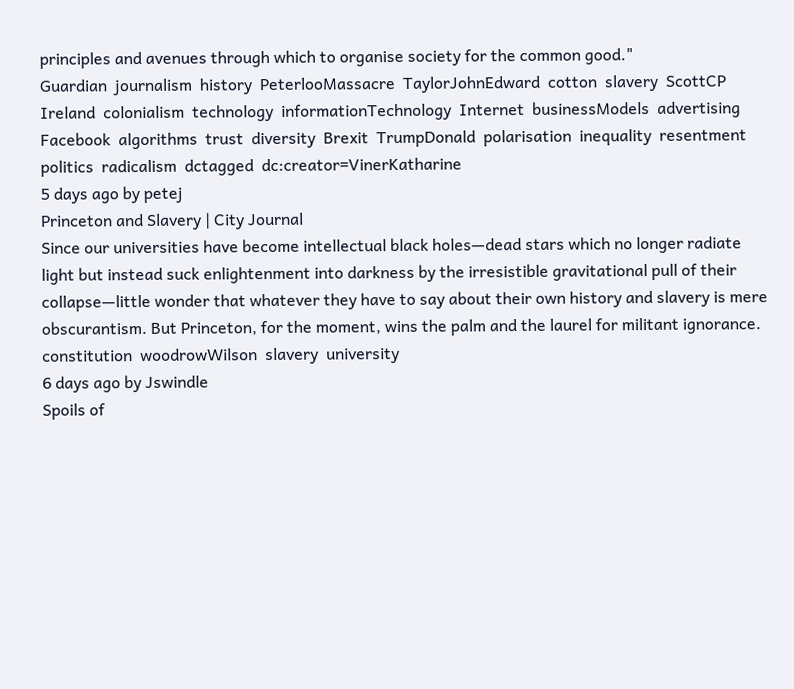principles and avenues through which to organise society for the common good."
Guardian  journalism  history  PeterlooMassacre  TaylorJohnEdward  cotton  slavery  ScottCP  Ireland  colonialism  technology  informationTechnology  Internet  businessModels  advertising  Facebook  algorithms  trust  diversity  Brexit  TrumpDonald  polarisation  inequality  resentment  politics  radicalism  dctagged  dc:creator=VinerKatharine
5 days ago by petej
Princeton and Slavery | City Journal
Since our universities have become intellectual black holes—dead stars which no longer radiate light but instead suck enlightenment into darkness by the irresistible gravitational pull of their collapse—little wonder that whatever they have to say about their own history and slavery is mere obscurantism. But Princeton, for the moment, wins the palm and the laurel for militant ignorance.
constitution  woodrowWilson  slavery  university
6 days ago by Jswindle
Spoils of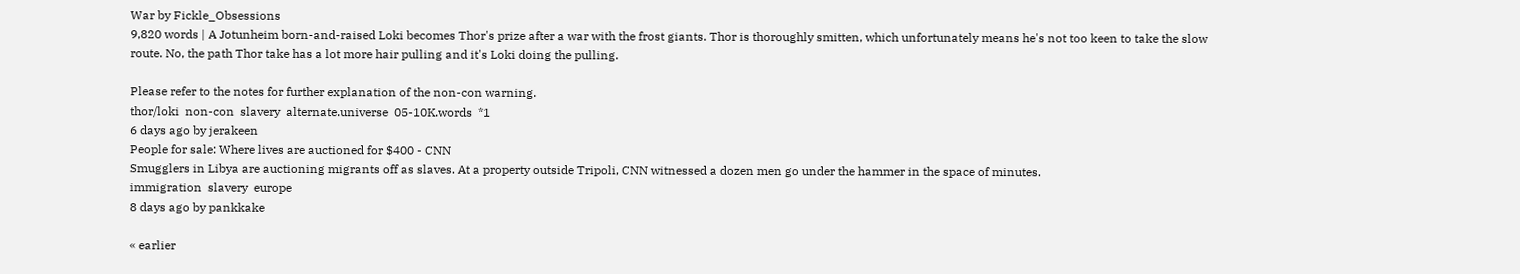War by Fickle_Obsessions
9,820 words | A Jotunheim born-and-raised Loki becomes Thor's prize after a war with the frost giants. Thor is thoroughly smitten, which unfortunately means he's not too keen to take the slow route. No, the path Thor take has a lot more hair pulling and it's Loki doing the pulling.

Please refer to the notes for further explanation of the non-con warning.
thor/loki  non-con  slavery  alternate.universe  05-10K.words  *1
6 days ago by jerakeen
People for sale: Where lives are auctioned for $400 - CNN
Smugglers in Libya are auctioning migrants off as slaves. At a property outside Tripoli, CNN witnessed a dozen men go under the hammer in the space of minutes.
immigration  slavery  europe
8 days ago by pankkake

« earlier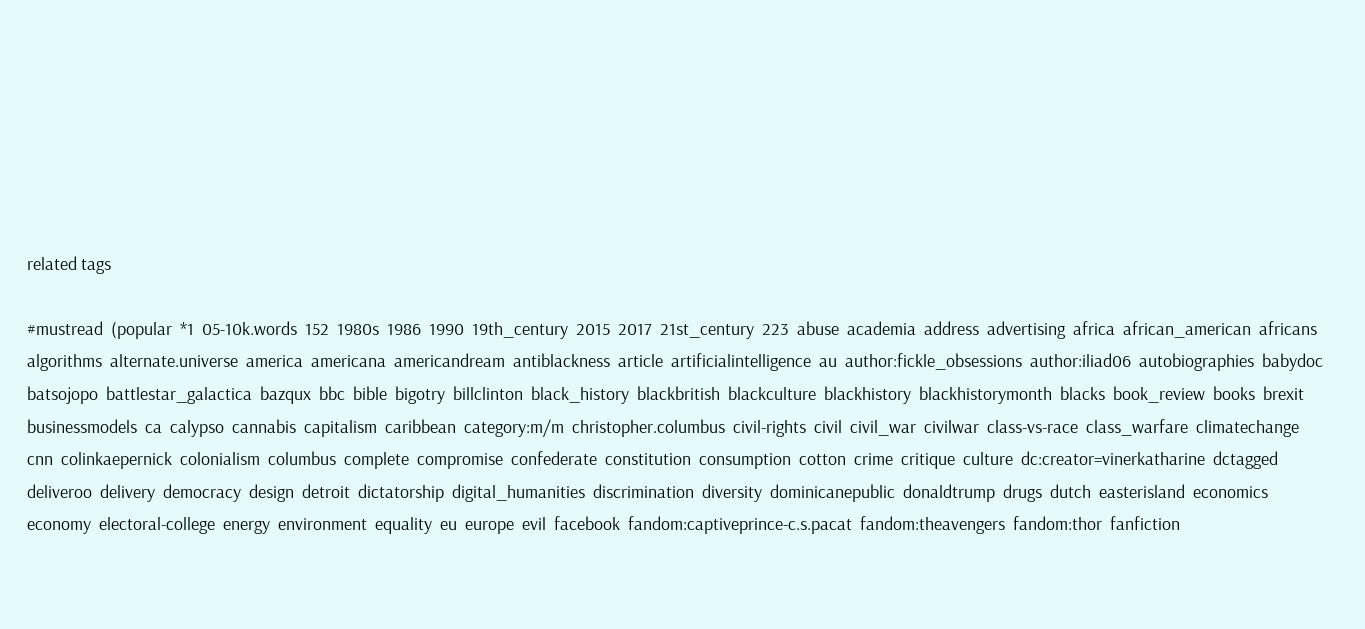related tags

#mustread  (popular  *1  05-10k.words  152  1980s  1986  1990  19th_century  2015  2017  21st_century  223  abuse  academia  address  advertising  africa  african_american  africans  algorithms  alternate.universe  america  americana  americandream  antiblackness  article  artificialintelligence  au  author:fickle_obsessions  author:iliad06  autobiographies  babydoc  batsojopo  battlestar_galactica  bazqux  bbc  bible  bigotry  billclinton  black_history  blackbritish  blackculture  blackhistory  blackhistorymonth  blacks  book_review  books  brexit  businessmodels  ca  calypso  cannabis  capitalism  caribbean  category:m/m  christopher.columbus  civil-rights  civil  civil_war  civilwar  class-vs-race  class_warfare  climatechange  cnn  colinkaepernick  colonialism  columbus  complete  compromise  confederate  constitution  consumption  cotton  crime  critique  culture  dc:creator=vinerkatharine  dctagged  deliveroo  delivery  democracy  design  detroit  dictatorship  digital_humanities  discrimination  diversity  dominicanepublic  donaldtrump  drugs  dutch  easterisland  economics  economy  electoral-college  energy  environment  equality  eu  europe  evil  facebook  fandom:captiveprince-c.s.pacat  fandom:theavengers  fandom:thor  fanfiction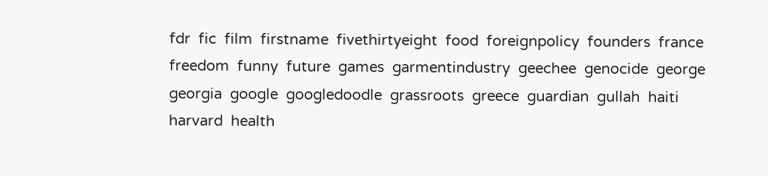fdr  fic  film  firstname  fivethirtyeight  food  foreignpolicy  founders  france  freedom  funny  future  games  garmentindustry  geechee  genocide  george  georgia  google  googledoodle  grassroots  greece  guardian  gullah  haiti  harvard  health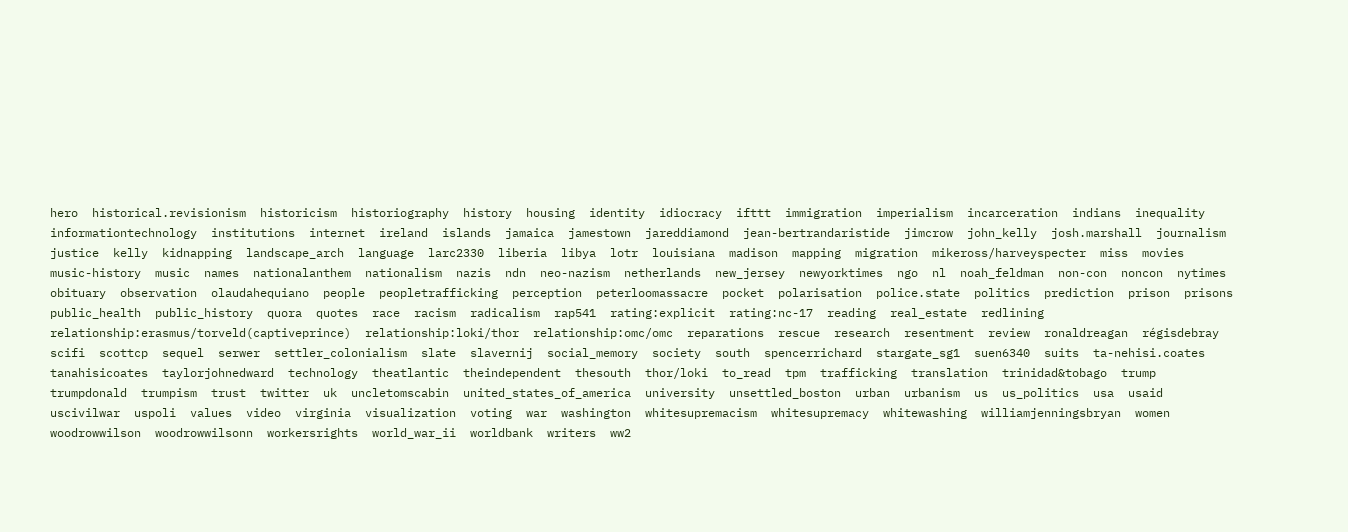hero  historical.revisionism  historicism  historiography  history  housing  identity  idiocracy  ifttt  immigration  imperialism  incarceration  indians  inequality  informationtechnology  institutions  internet  ireland  islands  jamaica  jamestown  jareddiamond  jean-bertrandaristide  jimcrow  john_kelly  josh.marshall  journalism  justice  kelly  kidnapping  landscape_arch  language  larc2330  liberia  libya  lotr  louisiana  madison  mapping  migration  mikeross/harveyspecter  miss  movies  music-history  music  names  nationalanthem  nationalism  nazis  ndn  neo-nazism  netherlands  new_jersey  newyorktimes  ngo  nl  noah_feldman  non-con  noncon  nytimes  obituary  observation  olaudahequiano  people  peopletrafficking  perception  peterloomassacre  pocket  polarisation  police.state  politics  prediction  prison  prisons  public_health  public_history  quora  quotes  race  racism  radicalism  rap541  rating:explicit  rating:nc-17  reading  real_estate  redlining  relationship:erasmus/torveld(captiveprince)  relationship:loki/thor  relationship:omc/omc  reparations  rescue  research  resentment  review  ronaldreagan  régisdebray  scifi  scottcp  sequel  serwer  settler_colonialism  slate  slavernij  social_memory  society  south  spencerrichard  stargate_sg1  suen6340  suits  ta-nehisi.coates  tanahisicoates  taylorjohnedward  technology  theatlantic  theindependent  thesouth  thor/loki  to_read  tpm  trafficking  translation  trinidad&tobago  trump  trumpdonald  trumpism  trust  twitter  uk  uncletomscabin  united_states_of_america  university  unsettled_boston  urban  urbanism  us  us_politics  usa  usaid  uscivilwar  uspoli  values  video  virginia  visualization  voting  war  washington  whitesupremacism  whitesupremacy  whitewashing  williamjenningsbryan  women  woodrowwilson  woodrowwilsonn  workersrights  world_war_ii  worldbank  writers  ww2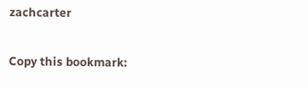zachcarter

Copy this bookmark: